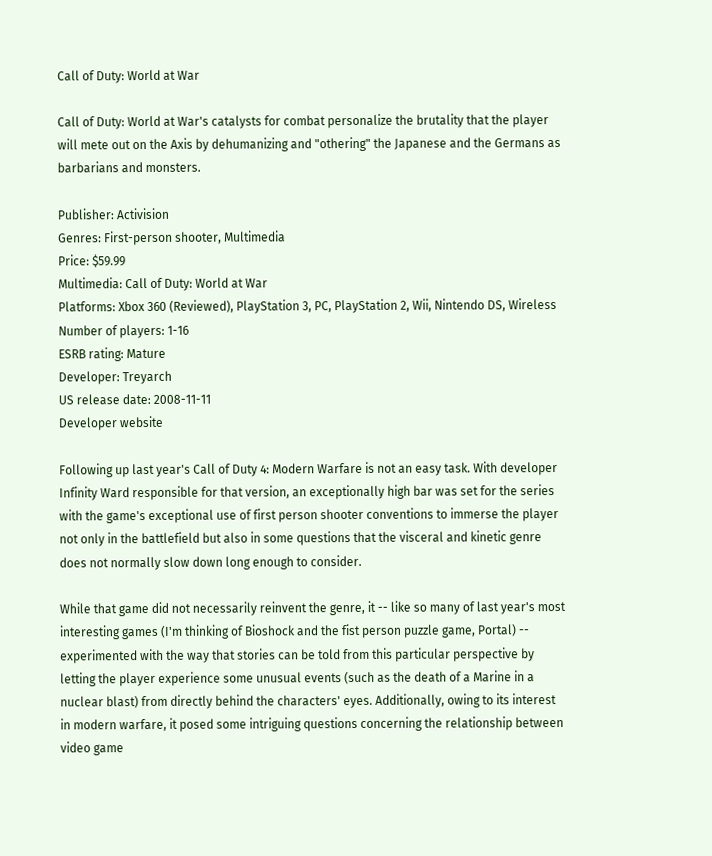Call of Duty: World at War

Call of Duty: World at War's catalysts for combat personalize the brutality that the player will mete out on the Axis by dehumanizing and "othering" the Japanese and the Germans as barbarians and monsters.

Publisher: Activision
Genres: First-person shooter, Multimedia
Price: $59.99
Multimedia: Call of Duty: World at War
Platforms: Xbox 360 (Reviewed), PlayStation 3, PC, PlayStation 2, Wii, Nintendo DS, Wireless
Number of players: 1-16
ESRB rating: Mature
Developer: Treyarch
US release date: 2008-11-11
Developer website

Following up last year's Call of Duty 4: Modern Warfare is not an easy task. With developer Infinity Ward responsible for that version, an exceptionally high bar was set for the series with the game's exceptional use of first person shooter conventions to immerse the player not only in the battlefield but also in some questions that the visceral and kinetic genre does not normally slow down long enough to consider.

While that game did not necessarily reinvent the genre, it -- like so many of last year's most interesting games (I'm thinking of Bioshock and the fist person puzzle game, Portal) -- experimented with the way that stories can be told from this particular perspective by letting the player experience some unusual events (such as the death of a Marine in a nuclear blast) from directly behind the characters' eyes. Additionally, owing to its interest in modern warfare, it posed some intriguing questions concerning the relationship between video game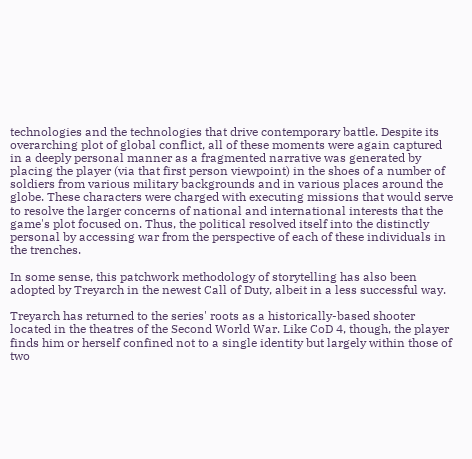technologies and the technologies that drive contemporary battle. Despite its overarching plot of global conflict, all of these moments were again captured in a deeply personal manner as a fragmented narrative was generated by placing the player (via that first person viewpoint) in the shoes of a number of soldiers from various military backgrounds and in various places around the globe. These characters were charged with executing missions that would serve to resolve the larger concerns of national and international interests that the game's plot focused on. Thus, the political resolved itself into the distinctly personal by accessing war from the perspective of each of these individuals in the trenches.

In some sense, this patchwork methodology of storytelling has also been adopted by Treyarch in the newest Call of Duty, albeit in a less successful way.

Treyarch has returned to the series' roots as a historically-based shooter located in the theatres of the Second World War. Like CoD 4, though, the player finds him or herself confined not to a single identity but largely within those of two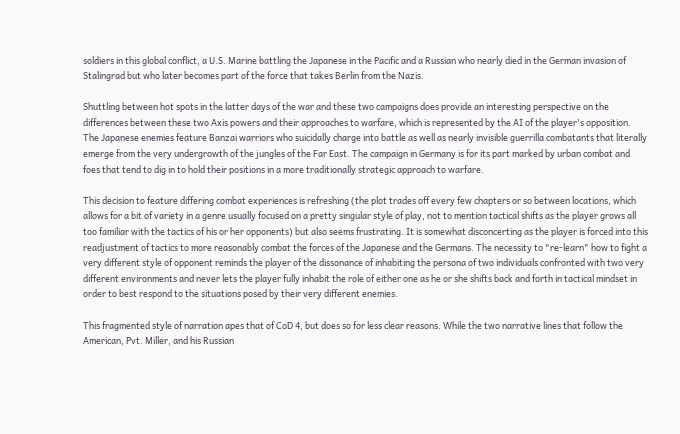soldiers in this global conflict, a U.S. Marine battling the Japanese in the Pacific and a Russian who nearly died in the German invasion of Stalingrad but who later becomes part of the force that takes Berlin from the Nazis.

Shuttling between hot spots in the latter days of the war and these two campaigns does provide an interesting perspective on the differences between these two Axis powers and their approaches to warfare, which is represented by the AI of the player's opposition. The Japanese enemies feature Banzai warriors who suicidally charge into battle as well as nearly invisible guerrilla combatants that literally emerge from the very undergrowth of the jungles of the Far East. The campaign in Germany is for its part marked by urban combat and foes that tend to dig in to hold their positions in a more traditionally strategic approach to warfare.

This decision to feature differing combat experiences is refreshing (the plot trades off every few chapters or so between locations, which allows for a bit of variety in a genre usually focused on a pretty singular style of play, not to mention tactical shifts as the player grows all too familiar with the tactics of his or her opponents) but also seems frustrating. It is somewhat disconcerting as the player is forced into this readjustment of tactics to more reasonably combat the forces of the Japanese and the Germans. The necessity to "re-learn" how to fight a very different style of opponent reminds the player of the dissonance of inhabiting the persona of two individuals confronted with two very different environments and never lets the player fully inhabit the role of either one as he or she shifts back and forth in tactical mindset in order to best respond to the situations posed by their very different enemies.

This fragmented style of narration apes that of CoD 4, but does so for less clear reasons. While the two narrative lines that follow the American, Pvt. Miller, and his Russian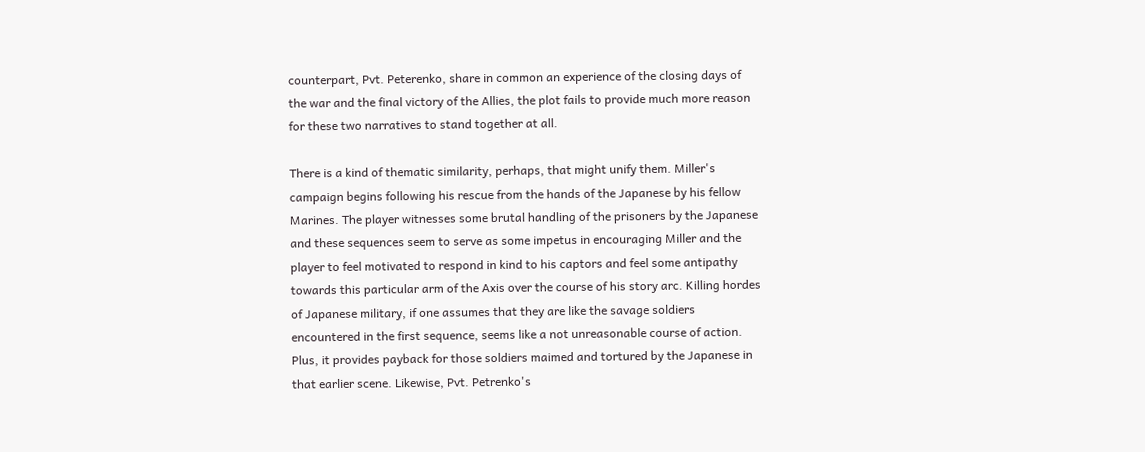counterpart, Pvt. Peterenko, share in common an experience of the closing days of the war and the final victory of the Allies, the plot fails to provide much more reason for these two narratives to stand together at all.

There is a kind of thematic similarity, perhaps, that might unify them. Miller's campaign begins following his rescue from the hands of the Japanese by his fellow Marines. The player witnesses some brutal handling of the prisoners by the Japanese and these sequences seem to serve as some impetus in encouraging Miller and the player to feel motivated to respond in kind to his captors and feel some antipathy towards this particular arm of the Axis over the course of his story arc. Killing hordes of Japanese military, if one assumes that they are like the savage soldiers encountered in the first sequence, seems like a not unreasonable course of action. Plus, it provides payback for those soldiers maimed and tortured by the Japanese in that earlier scene. Likewise, Pvt. Petrenko's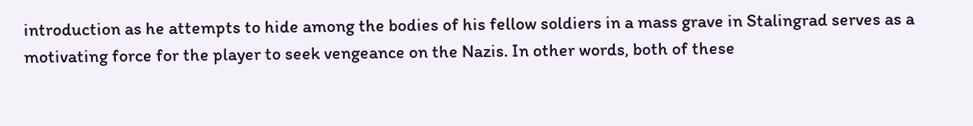introduction as he attempts to hide among the bodies of his fellow soldiers in a mass grave in Stalingrad serves as a motivating force for the player to seek vengeance on the Nazis. In other words, both of these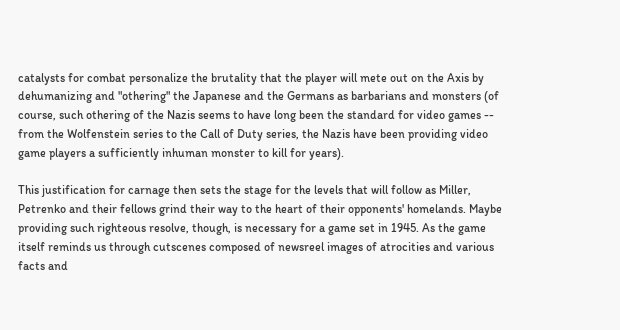catalysts for combat personalize the brutality that the player will mete out on the Axis by dehumanizing and "othering" the Japanese and the Germans as barbarians and monsters (of course, such othering of the Nazis seems to have long been the standard for video games -- from the Wolfenstein series to the Call of Duty series, the Nazis have been providing video game players a sufficiently inhuman monster to kill for years).

This justification for carnage then sets the stage for the levels that will follow as Miller, Petrenko and their fellows grind their way to the heart of their opponents' homelands. Maybe providing such righteous resolve, though, is necessary for a game set in 1945. As the game itself reminds us through cutscenes composed of newsreel images of atrocities and various facts and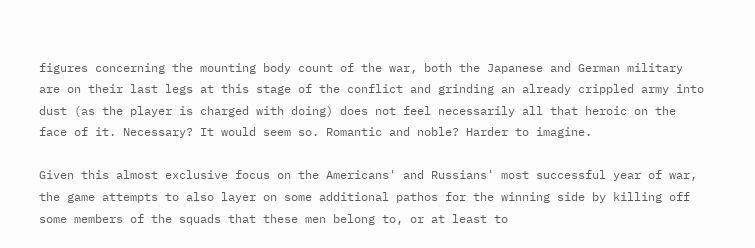figures concerning the mounting body count of the war, both the Japanese and German military are on their last legs at this stage of the conflict and grinding an already crippled army into dust (as the player is charged with doing) does not feel necessarily all that heroic on the face of it. Necessary? It would seem so. Romantic and noble? Harder to imagine.

Given this almost exclusive focus on the Americans' and Russians' most successful year of war, the game attempts to also layer on some additional pathos for the winning side by killing off some members of the squads that these men belong to, or at least to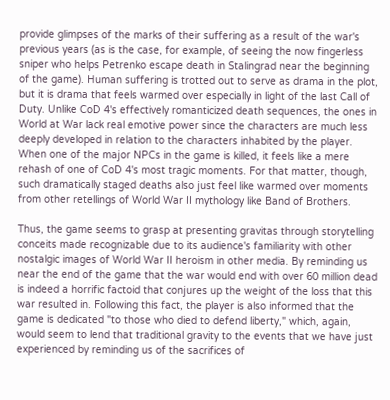provide glimpses of the marks of their suffering as a result of the war's previous years (as is the case, for example, of seeing the now fingerless sniper who helps Petrenko escape death in Stalingrad near the beginning of the game). Human suffering is trotted out to serve as drama in the plot, but it is drama that feels warmed over especially in light of the last Call of Duty. Unlike CoD 4's effectively romanticized death sequences, the ones in World at War lack real emotive power since the characters are much less deeply developed in relation to the characters inhabited by the player. When one of the major NPCs in the game is killed, it feels like a mere rehash of one of CoD 4's most tragic moments. For that matter, though, such dramatically staged deaths also just feel like warmed over moments from other retellings of World War II mythology like Band of Brothers.

Thus, the game seems to grasp at presenting gravitas through storytelling conceits made recognizable due to its audience's familiarity with other nostalgic images of World War II heroism in other media. By reminding us near the end of the game that the war would end with over 60 million dead is indeed a horrific factoid that conjures up the weight of the loss that this war resulted in. Following this fact, the player is also informed that the game is dedicated "to those who died to defend liberty," which, again, would seem to lend that traditional gravity to the events that we have just experienced by reminding us of the sacrifices of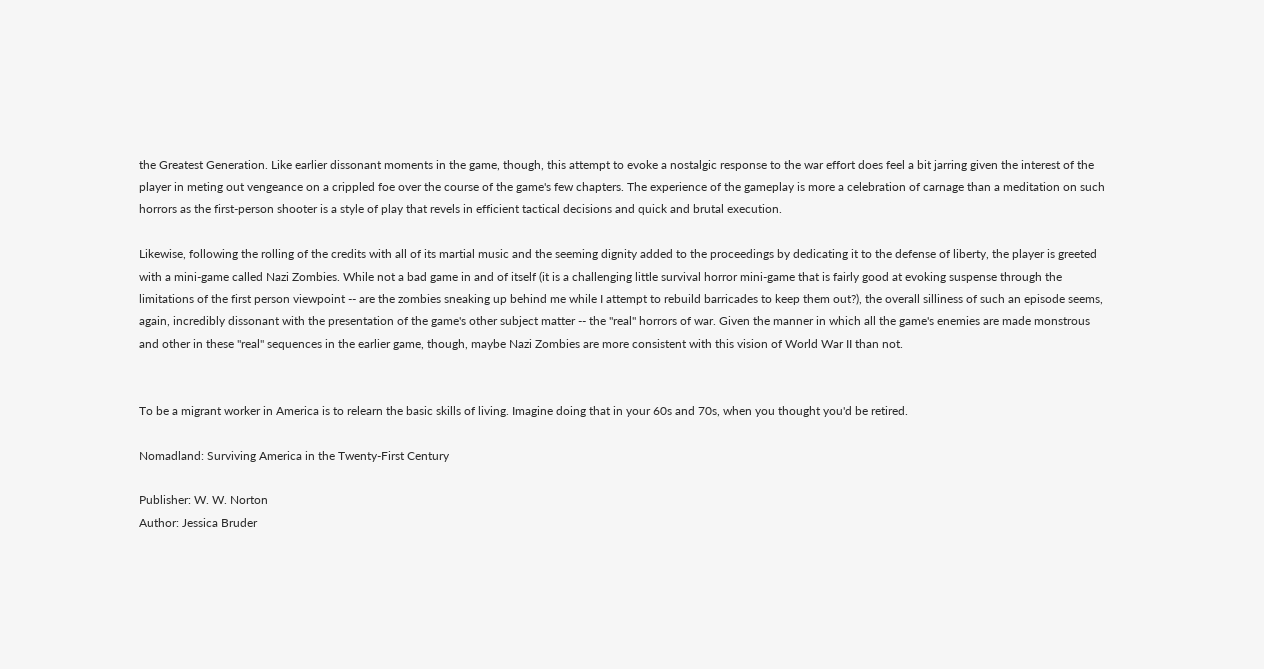the Greatest Generation. Like earlier dissonant moments in the game, though, this attempt to evoke a nostalgic response to the war effort does feel a bit jarring given the interest of the player in meting out vengeance on a crippled foe over the course of the game's few chapters. The experience of the gameplay is more a celebration of carnage than a meditation on such horrors as the first-person shooter is a style of play that revels in efficient tactical decisions and quick and brutal execution.

Likewise, following the rolling of the credits with all of its martial music and the seeming dignity added to the proceedings by dedicating it to the defense of liberty, the player is greeted with a mini-game called Nazi Zombies. While not a bad game in and of itself (it is a challenging little survival horror mini-game that is fairly good at evoking suspense through the limitations of the first person viewpoint -- are the zombies sneaking up behind me while I attempt to rebuild barricades to keep them out?), the overall silliness of such an episode seems, again, incredibly dissonant with the presentation of the game's other subject matter -- the "real" horrors of war. Given the manner in which all the game's enemies are made monstrous and other in these "real" sequences in the earlier game, though, maybe Nazi Zombies are more consistent with this vision of World War II than not.


To be a migrant worker in America is to relearn the basic skills of living. Imagine doing that in your 60s and 70s, when you thought you'd be retired.

Nomadland: Surviving America in the Twenty-First Century

Publisher: W. W. Norton
Author: Jessica Bruder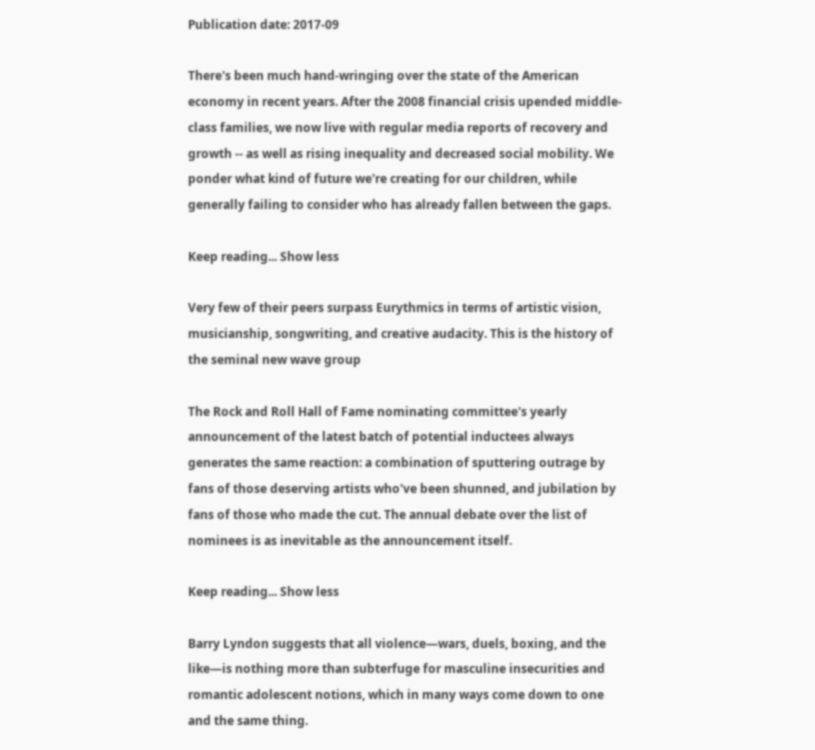Publication date: 2017-09

There's been much hand-wringing over the state of the American economy in recent years. After the 2008 financial crisis upended middle-class families, we now live with regular media reports of recovery and growth -- as well as rising inequality and decreased social mobility. We ponder what kind of future we're creating for our children, while generally failing to consider who has already fallen between the gaps.

Keep reading... Show less

Very few of their peers surpass Eurythmics in terms of artistic vision, musicianship, songwriting, and creative audacity. This is the history of the seminal new wave group

The Rock and Roll Hall of Fame nominating committee's yearly announcement of the latest batch of potential inductees always generates the same reaction: a combination of sputtering outrage by fans of those deserving artists who've been shunned, and jubilation by fans of those who made the cut. The annual debate over the list of nominees is as inevitable as the announcement itself.

Keep reading... Show less

Barry Lyndon suggests that all violence—wars, duels, boxing, and the like—is nothing more than subterfuge for masculine insecurities and romantic adolescent notions, which in many ways come down to one and the same thing.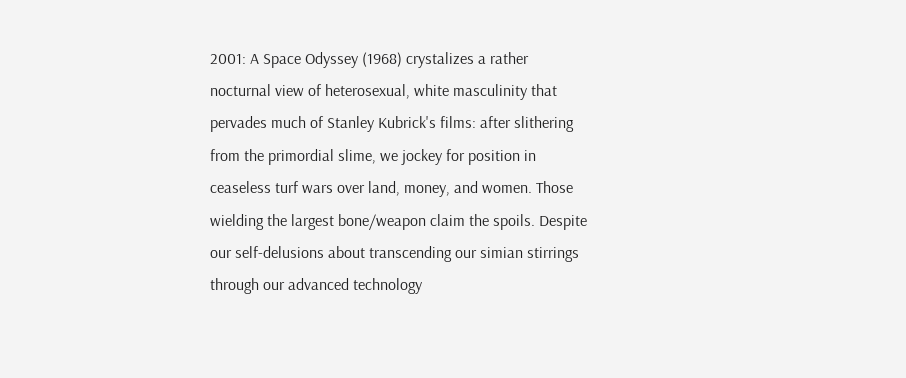2001: A Space Odyssey (1968) crystalizes a rather nocturnal view of heterosexual, white masculinity that pervades much of Stanley Kubrick's films: after slithering from the primordial slime, we jockey for position in ceaseless turf wars over land, money, and women. Those wielding the largest bone/weapon claim the spoils. Despite our self-delusions about transcending our simian stirrings through our advanced technology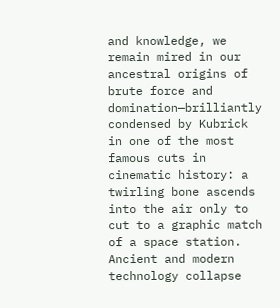and knowledge, we remain mired in our ancestral origins of brute force and domination—brilliantly condensed by Kubrick in one of the most famous cuts in cinematic history: a twirling bone ascends into the air only to cut to a graphic match of a space station. Ancient and modern technology collapse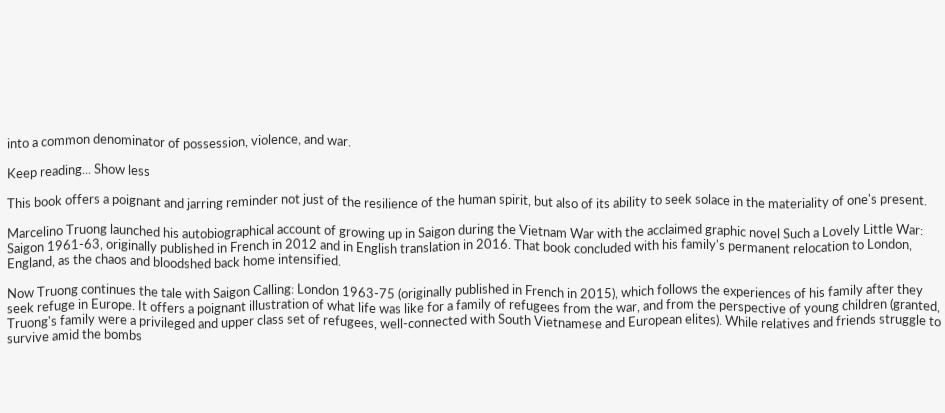into a common denominator of possession, violence, and war.

Keep reading... Show less

This book offers a poignant and jarring reminder not just of the resilience of the human spirit, but also of its ability to seek solace in the materiality of one's present.

Marcelino Truong launched his autobiographical account of growing up in Saigon during the Vietnam War with the acclaimed graphic novel Such a Lovely Little War: Saigon 1961-63, originally published in French in 2012 and in English translation in 2016. That book concluded with his family's permanent relocation to London, England, as the chaos and bloodshed back home intensified.

Now Truong continues the tale with Saigon Calling: London 1963-75 (originally published in French in 2015), which follows the experiences of his family after they seek refuge in Europe. It offers a poignant illustration of what life was like for a family of refugees from the war, and from the perspective of young children (granted, Truong's family were a privileged and upper class set of refugees, well-connected with South Vietnamese and European elites). While relatives and friends struggle to survive amid the bombs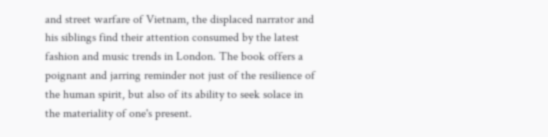and street warfare of Vietnam, the displaced narrator and his siblings find their attention consumed by the latest fashion and music trends in London. The book offers a poignant and jarring reminder not just of the resilience of the human spirit, but also of its ability to seek solace in the materiality of one's present.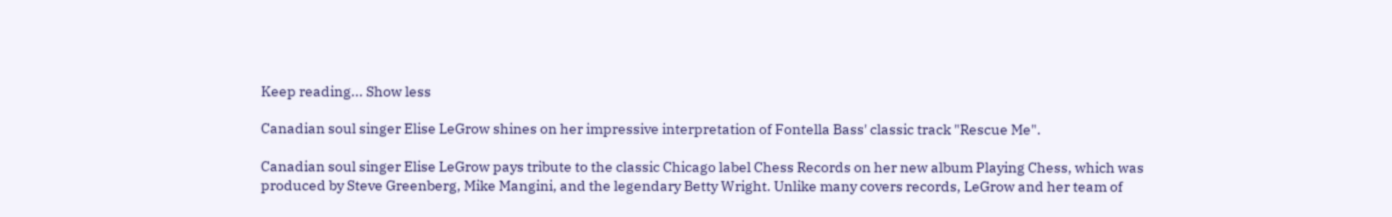Keep reading... Show less

Canadian soul singer Elise LeGrow shines on her impressive interpretation of Fontella Bass' classic track "Rescue Me".

Canadian soul singer Elise LeGrow pays tribute to the classic Chicago label Chess Records on her new album Playing Chess, which was produced by Steve Greenberg, Mike Mangini, and the legendary Betty Wright. Unlike many covers records, LeGrow and her team of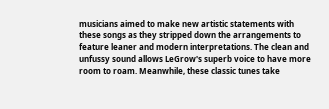musicians aimed to make new artistic statements with these songs as they stripped down the arrangements to feature leaner and modern interpretations. The clean and unfussy sound allows LeGrow's superb voice to have more room to roam. Meanwhile, these classic tunes take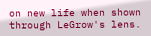on new life when shown through LeGrow's lens.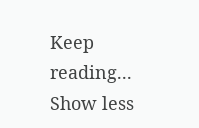Keep reading... Show less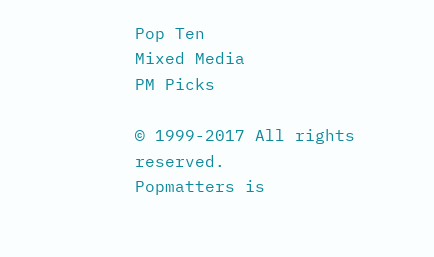Pop Ten
Mixed Media
PM Picks

© 1999-2017 All rights reserved.
Popmatters is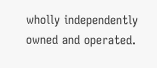wholly independently owned and operated.